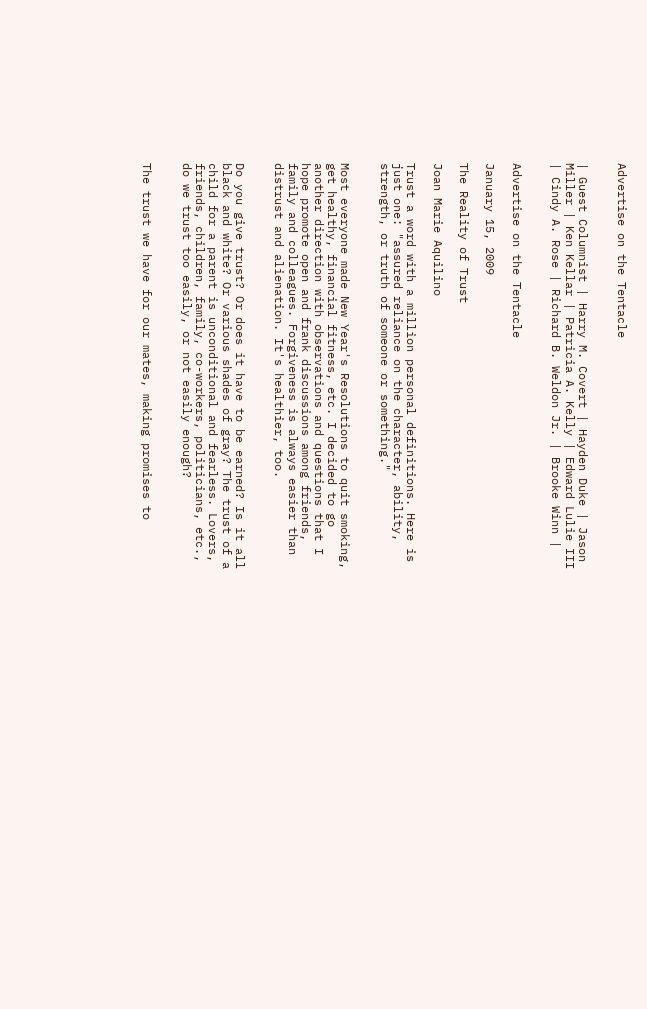Advertise on the Tentacle


| Guest Columnist | Harry M. Covert | Hayden Duke | Jason Miller | Ken Kellar | Patricia A. Kelly | Edward Lulie III | Cindy A. Rose | Richard B. Weldon Jr. | Brooke Winn |


Advertise on the Tentacle

January 15, 2009

The Reality of Trust

Joan Marie Aquilino

Trust a word with a million personal definitions. Here is just one: "assured reliance on the character, ability, strength, or truth of someone or something."


Most everyone made New Year's Resolutions to quit smoking, get healthy, financial fitness, etc. I decided to go another direction with observations and questions that I hope promote open and frank discussions among friends, family and colleagues. Forgiveness is always easier than distrust and alienation. It's healthier, too.


Do you give trust? Or does it have to be earned? Is it all black and white? Or various shades of gray? The trust of a child for a parent is unconditional and fearless. Lovers, friends, children, family, co-workers, politicians, etc., do we trust too easily, or not easily enough?


The trust we have for our mates, making promises to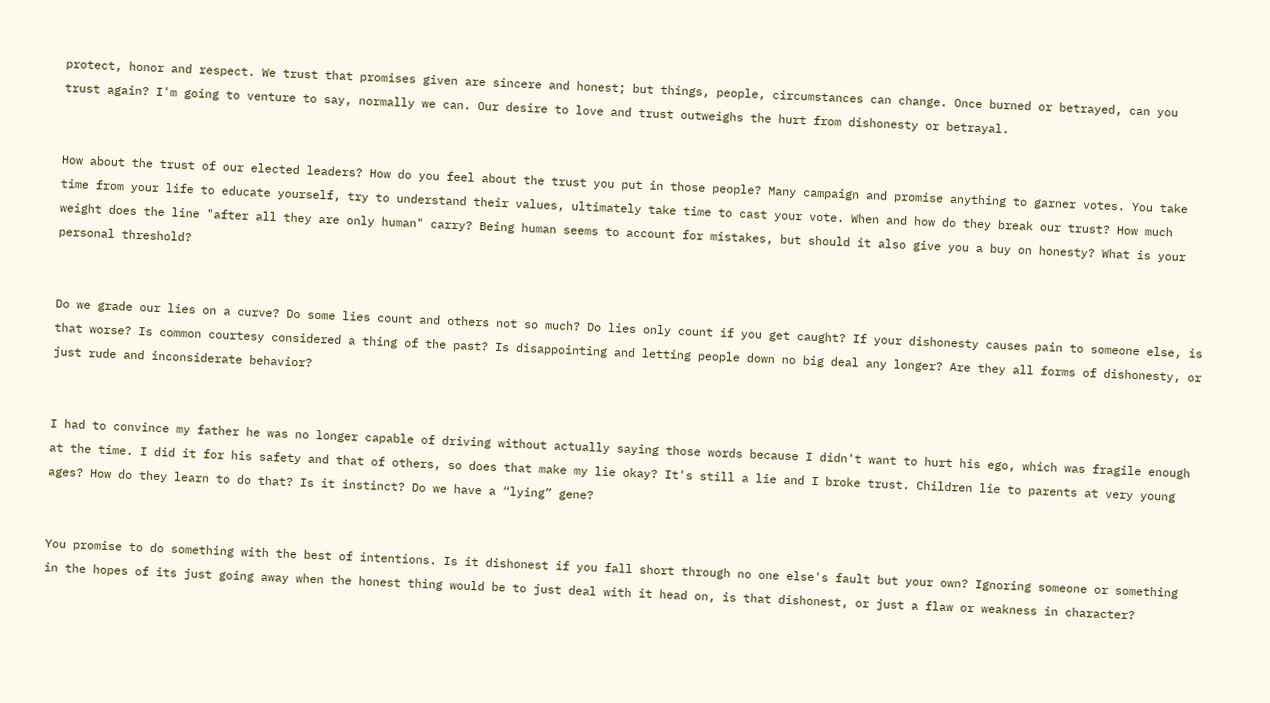protect, honor and respect. We trust that promises given are sincere and honest; but things, people, circumstances can change. Once burned or betrayed, can you trust again? I'm going to venture to say, normally we can. Our desire to love and trust outweighs the hurt from dishonesty or betrayal.


How about the trust of our elected leaders? How do you feel about the trust you put in those people? Many campaign and promise anything to garner votes. You take time from your life to educate yourself, try to understand their values, ultimately take time to cast your vote. When and how do they break our trust? How much weight does the line "after all they are only human" carry? Being human seems to account for mistakes, but should it also give you a buy on honesty? What is your personal threshold?


Do we grade our lies on a curve? Do some lies count and others not so much? Do lies only count if you get caught? If your dishonesty causes pain to someone else, is that worse? Is common courtesy considered a thing of the past? Is disappointing and letting people down no big deal any longer? Are they all forms of dishonesty, or just rude and inconsiderate behavior?


I had to convince my father he was no longer capable of driving without actually saying those words because I didn't want to hurt his ego, which was fragile enough at the time. I did it for his safety and that of others, so does that make my lie okay? It's still a lie and I broke trust. Children lie to parents at very young ages? How do they learn to do that? Is it instinct? Do we have a “lying” gene?


You promise to do something with the best of intentions. Is it dishonest if you fall short through no one else's fault but your own? Ignoring someone or something in the hopes of its just going away when the honest thing would be to just deal with it head on, is that dishonest, or just a flaw or weakness in character?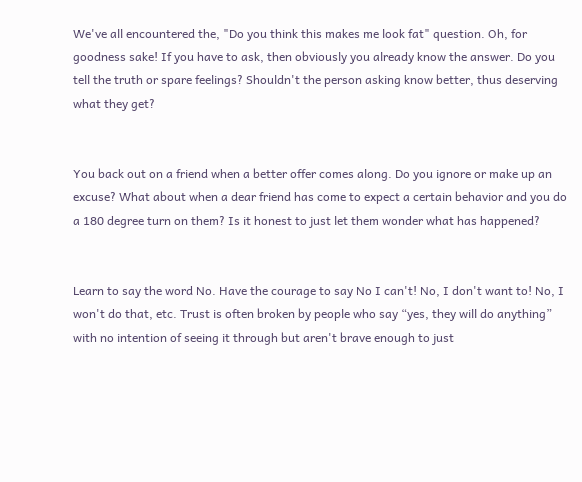We've all encountered the, "Do you think this makes me look fat" question. Oh, for goodness sake! If you have to ask, then obviously you already know the answer. Do you tell the truth or spare feelings? Shouldn't the person asking know better, thus deserving what they get?


You back out on a friend when a better offer comes along. Do you ignore or make up an excuse? What about when a dear friend has come to expect a certain behavior and you do a 180 degree turn on them? Is it honest to just let them wonder what has happened?


Learn to say the word No. Have the courage to say No I can't! No, I don't want to! No, I won't do that, etc. Trust is often broken by people who say “yes, they will do anything” with no intention of seeing it through but aren't brave enough to just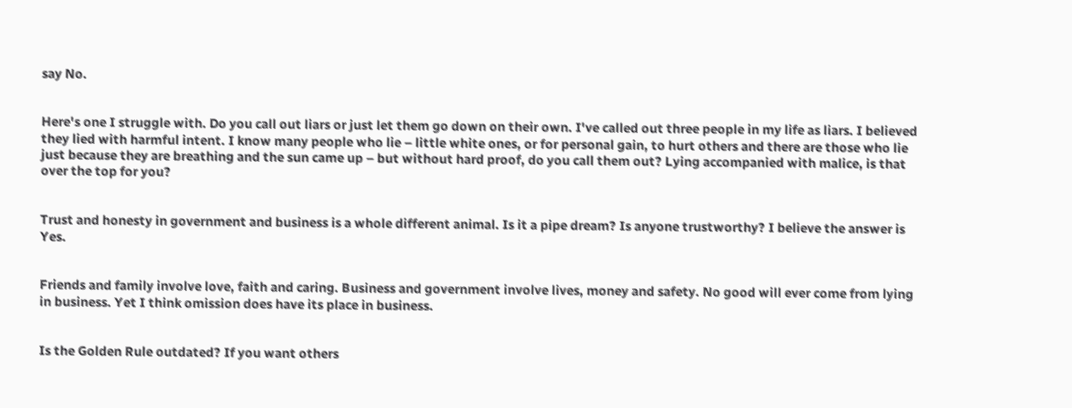say No.


Here's one I struggle with. Do you call out liars or just let them go down on their own. I've called out three people in my life as liars. I believed they lied with harmful intent. I know many people who lie – little white ones, or for personal gain, to hurt others and there are those who lie just because they are breathing and the sun came up – but without hard proof, do you call them out? Lying accompanied with malice, is that over the top for you?


Trust and honesty in government and business is a whole different animal. Is it a pipe dream? Is anyone trustworthy? I believe the answer is Yes.


Friends and family involve love, faith and caring. Business and government involve lives, money and safety. No good will ever come from lying in business. Yet I think omission does have its place in business.


Is the Golden Rule outdated? If you want others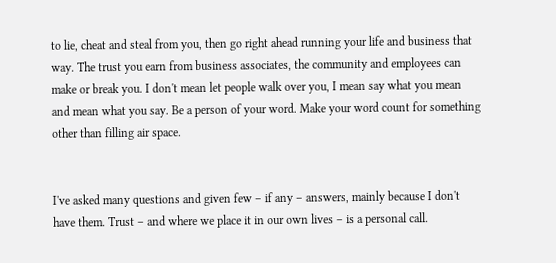to lie, cheat and steal from you, then go right ahead running your life and business that way. The trust you earn from business associates, the community and employees can make or break you. I don't mean let people walk over you, I mean say what you mean and mean what you say. Be a person of your word. Make your word count for something other than filling air space.


I've asked many questions and given few – if any – answers, mainly because I don't have them. Trust – and where we place it in our own lives – is a personal call.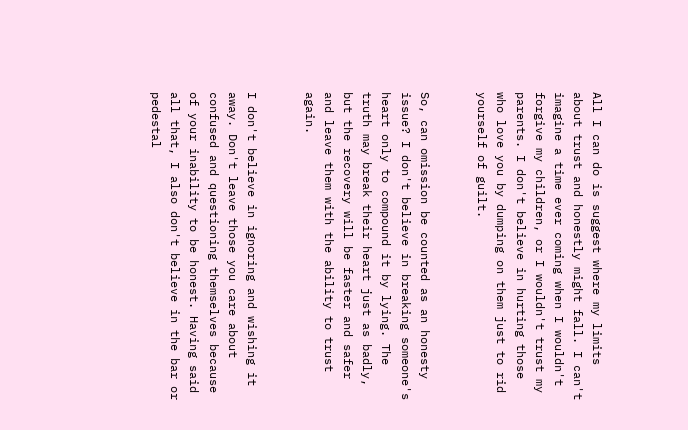All I can do is suggest where my limits about trust and honestly might fall. I can't imagine a time ever coming when I wouldn't forgive my children, or I wouldn't trust my parents. I don't believe in hurting those who love you by dumping on them just to rid yourself of guilt.


So, can omission be counted as an honesty issue? I don't believe in breaking someone's heart only to compound it by lying. The truth may break their heart just as badly, but the recovery will be faster and safer and leave them with the ability to trust again.


I don't believe in ignoring and wishing it away. Don't leave those you care about confused and questioning themselves because of your inability to be honest. Having said all that, I also don't believe in the bar or pedestal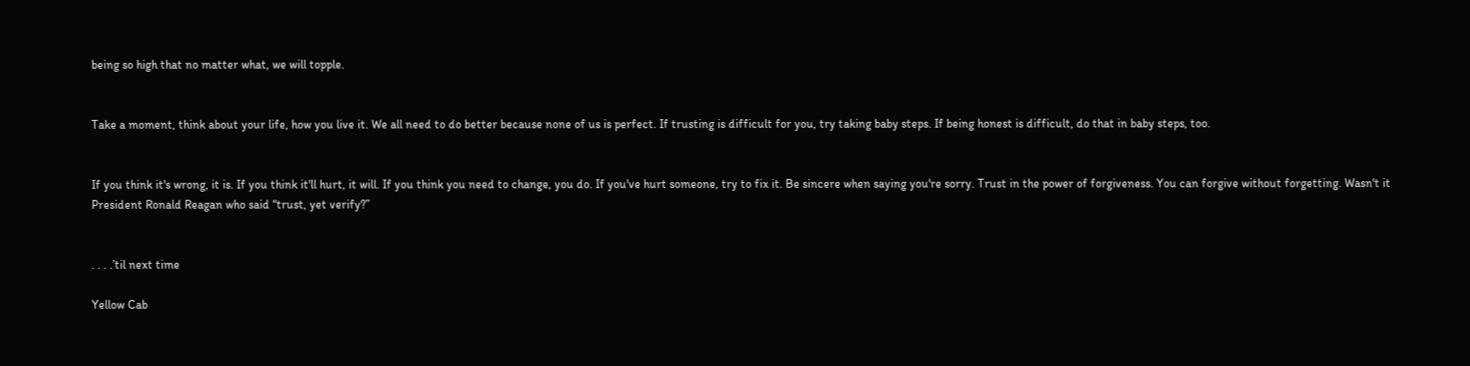being so high that no matter what, we will topple.


Take a moment, think about your life, how you live it. We all need to do better because none of us is perfect. If trusting is difficult for you, try taking baby steps. If being honest is difficult, do that in baby steps, too.


If you think it's wrong, it is. If you think it'll hurt, it will. If you think you need to change, you do. If you've hurt someone, try to fix it. Be sincere when saying you're sorry. Trust in the power of forgiveness. You can forgive without forgetting. Wasn't it President Ronald Reagan who said “trust, yet verify?”


. . . .’til next time

Yellow Cab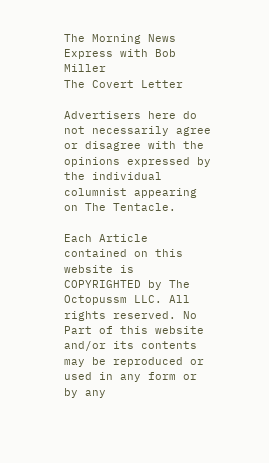The Morning News Express with Bob Miller
The Covert Letter

Advertisers here do not necessarily agree or disagree with the opinions expressed by the individual columnist appearing on The Tentacle.

Each Article contained on this website is COPYRIGHTED by The Octopussm LLC. All rights reserved. No Part of this website and/or its contents may be reproduced or used in any form or by any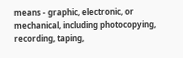means - graphic, electronic, or mechanical, including photocopying, recording, taping,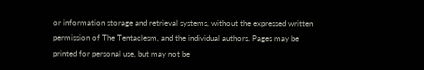or information storage and retrieval systems, without the expressed written permission of The Tentaclesm, and the individual authors. Pages may be printed for personal use, but may not be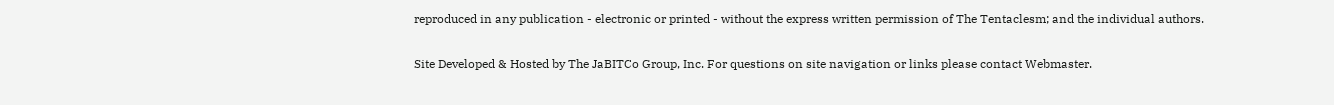reproduced in any publication - electronic or printed - without the express written permission of The Tentaclesm; and the individual authors.

Site Developed & Hosted by The JaBITCo Group, Inc. For questions on site navigation or links please contact Webmaster.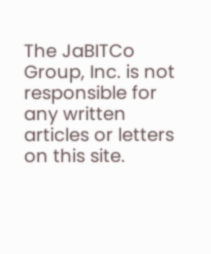The JaBITCo Group, Inc. is not responsible for any written articles or letters on this site.